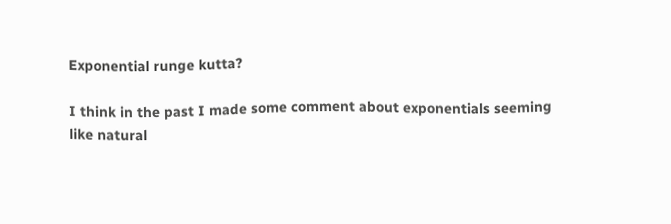Exponential runge kutta?

I think in the past I made some comment about exponentials seeming
like natural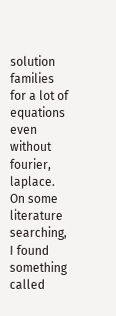solution families for a lot of equations even without
fourier, laplace. On some literature searching, I found something
called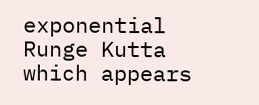exponential Runge Kutta which appears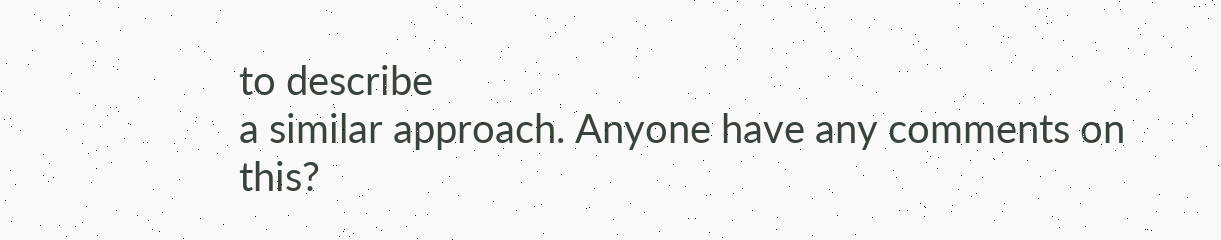to describe
a similar approach. Anyone have any comments on this?